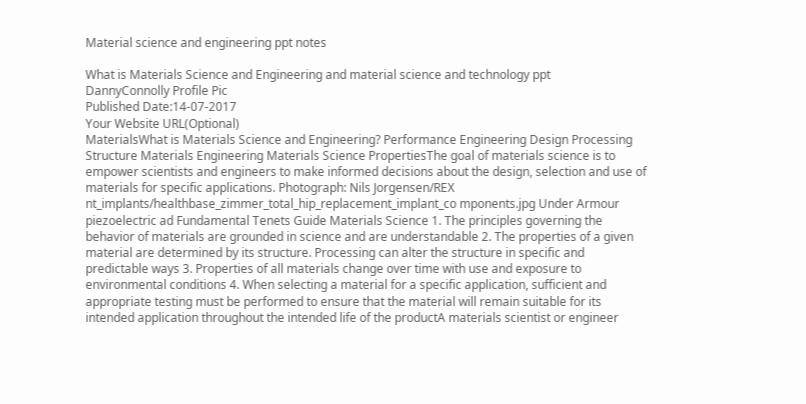Material science and engineering ppt notes

What is Materials Science and Engineering and material science and technology ppt
DannyConnolly Profile Pic
Published Date:14-07-2017
Your Website URL(Optional)
MaterialsWhat is Materials Science and Engineering? Performance Engineering Design Processing Structure Materials Engineering Materials Science PropertiesThe goal of materials science is to empower scientists and engineers to make informed decisions about the design, selection and use of materials for specific applications. Photograph: Nils Jorgensen/REX nt_implants/healthbase_zimmer_total_hip_replacement_implant_co mponents.jpg Under Armour piezoelectric ad Fundamental Tenets Guide Materials Science 1. The principles governing the behavior of materials are grounded in science and are understandable 2. The properties of a given material are determined by its structure. Processing can alter the structure in specific and predictable ways 3. Properties of all materials change over time with use and exposure to environmental conditions 4. When selecting a material for a specific application, sufficient and appropriate testing must be performed to ensure that the material will remain suitable for its intended application throughout the intended life of the productA materials scientist or engineer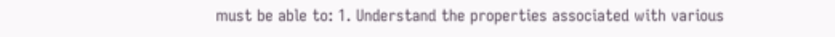must be able to: 1. Understand the properties associated with various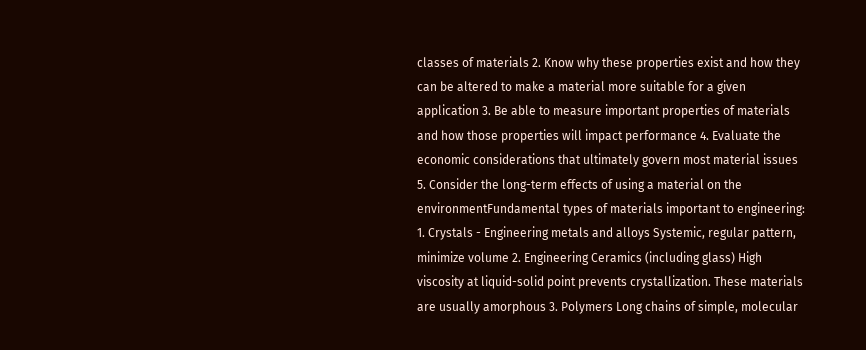classes of materials 2. Know why these properties exist and how they can be altered to make a material more suitable for a given application 3. Be able to measure important properties of materials and how those properties will impact performance 4. Evaluate the economic considerations that ultimately govern most material issues 5. Consider the long-term effects of using a material on the environmentFundamental types of materials important to engineering: 1. Crystals - Engineering metals and alloys Systemic, regular pattern, minimize volume 2. Engineering Ceramics (including glass) High viscosity at liquid-solid point prevents crystallization. These materials are usually amorphous 3. Polymers Long chains of simple, molecular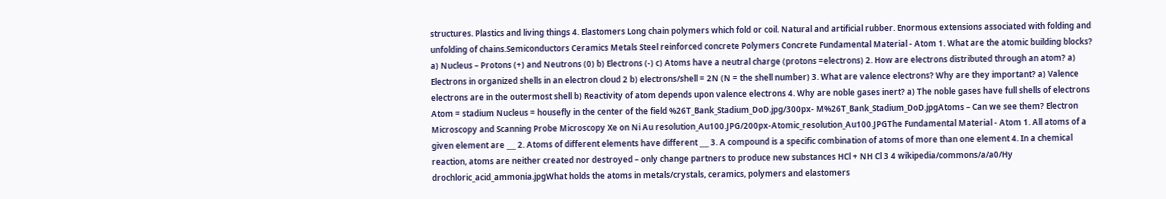structures. Plastics and living things 4. Elastomers Long chain polymers which fold or coil. Natural and artificial rubber. Enormous extensions associated with folding and unfolding of chains.Semiconductors Ceramics Metals Steel reinforced concrete Polymers Concrete Fundamental Material - Atom 1. What are the atomic building blocks? a) Nucleus – Protons (+) and Neutrons (0) b) Electrons (-) c) Atoms have a neutral charge (protons =electrons) 2. How are electrons distributed through an atom? a) Electrons in organized shells in an electron cloud 2 b) electrons/shell = 2N (N = the shell number) 3. What are valence electrons? Why are they important? a) Valence electrons are in the outermost shell b) Reactivity of atom depends upon valence electrons 4. Why are noble gases inert? a) The noble gases have full shells of electrons Atom = stadium Nucleus = housefly in the center of the field %26T_Bank_Stadium_DoD.jpg/300px- M%26T_Bank_Stadium_DoD.jpgAtoms – Can we see them? Electron Microscopy and Scanning Probe Microscopy Xe on Ni Au resolution_Au100.JPG/200px-Atomic_resolution_Au100.JPGThe Fundamental Material - Atom 1. All atoms of a given element are ___ 2. Atoms of different elements have different ___ 3. A compound is a specific combination of atoms of more than one element 4. In a chemical reaction, atoms are neither created nor destroyed – only change partners to produce new substances HCl + NH Cl 3 4 wikipedia/commons/a/a0/Hy drochloric_acid_ammonia.jpgWhat holds the atoms in metals/crystals, ceramics, polymers and elastomers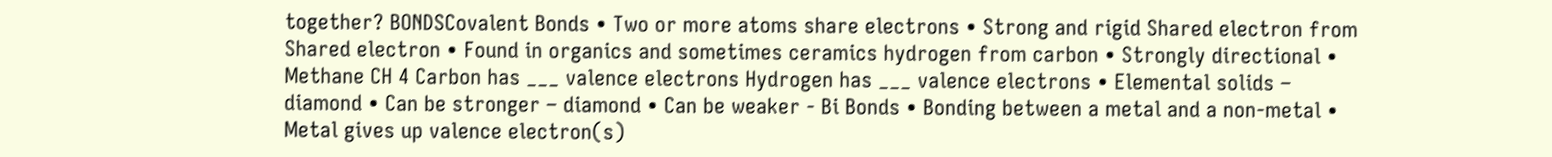together? BONDSCovalent Bonds • Two or more atoms share electrons • Strong and rigid Shared electron from Shared electron • Found in organics and sometimes ceramics hydrogen from carbon • Strongly directional • Methane CH 4 Carbon has ___ valence electrons Hydrogen has ___ valence electrons • Elemental solids – diamond • Can be stronger – diamond • Can be weaker - Bi Bonds • Bonding between a metal and a non-metal • Metal gives up valence electron(s)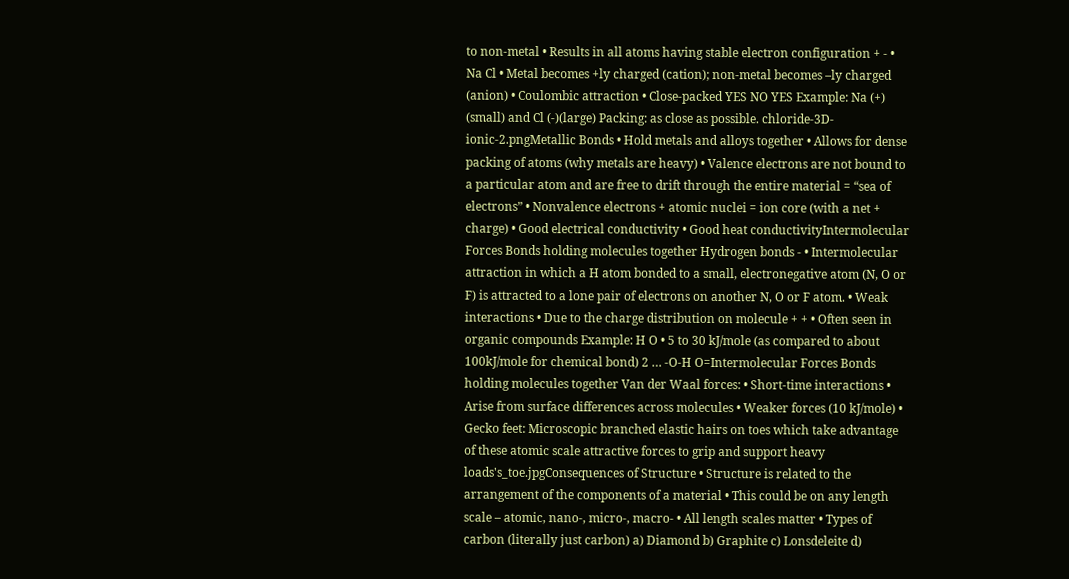to non-metal • Results in all atoms having stable electron configuration + - • Na Cl • Metal becomes +ly charged (cation); non-metal becomes –ly charged (anion) • Coulombic attraction • Close-packed YES NO YES Example: Na (+) (small) and Cl (-)(large) Packing: as close as possible. chloride-3D-ionic-2.pngMetallic Bonds • Hold metals and alloys together • Allows for dense packing of atoms (why metals are heavy) • Valence electrons are not bound to a particular atom and are free to drift through the entire material = “sea of electrons” • Nonvalence electrons + atomic nuclei = ion core (with a net + charge) • Good electrical conductivity • Good heat conductivityIntermolecular Forces Bonds holding molecules together Hydrogen bonds - • Intermolecular attraction in which a H atom bonded to a small, electronegative atom (N, O or F) is attracted to a lone pair of electrons on another N, O or F atom. • Weak interactions • Due to the charge distribution on molecule + + • Often seen in organic compounds Example: H O • 5 to 30 kJ/mole (as compared to about 100kJ/mole for chemical bond) 2 … -O-H O=Intermolecular Forces Bonds holding molecules together Van der Waal forces: • Short-time interactions • Arise from surface differences across molecules • Weaker forces (10 kJ/mole) • Gecko feet: Microscopic branched elastic hairs on toes which take advantage of these atomic scale attractive forces to grip and support heavy loads's_toe.jpgConsequences of Structure • Structure is related to the arrangement of the components of a material • This could be on any length scale – atomic, nano-, micro-, macro- • All length scales matter • Types of carbon (literally just carbon) a) Diamond b) Graphite c) Lonsdeleite d)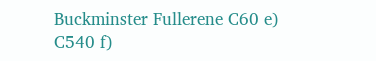Buckminster Fullerene C60 e) C540 f)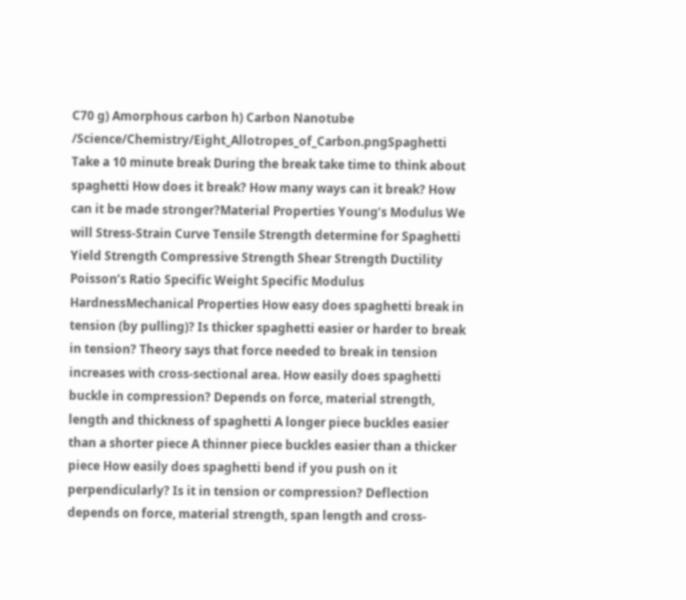C70 g) Amorphous carbon h) Carbon Nanotube /Science/Chemistry/Eight_Allotropes_of_Carbon.pngSpaghetti Take a 10 minute break During the break take time to think about spaghetti How does it break? How many ways can it break? How can it be made stronger?Material Properties Young’s Modulus We will Stress-Strain Curve Tensile Strength determine for Spaghetti Yield Strength Compressive Strength Shear Strength Ductility Poisson’s Ratio Specific Weight Specific Modulus HardnessMechanical Properties How easy does spaghetti break in tension (by pulling)? Is thicker spaghetti easier or harder to break in tension? Theory says that force needed to break in tension increases with cross-sectional area. How easily does spaghetti buckle in compression? Depends on force, material strength, length and thickness of spaghetti A longer piece buckles easier than a shorter piece A thinner piece buckles easier than a thicker piece How easily does spaghetti bend if you push on it perpendicularly? Is it in tension or compression? Deflection depends on force, material strength, span length and cross-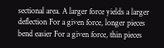sectional area. A larger force yields a larger deflection For a given force, longer pieces bend easier For a given force, thin pieces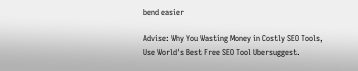bend easier

Advise: Why You Wasting Money in Costly SEO Tools, Use World's Best Free SEO Tool Ubersuggest.